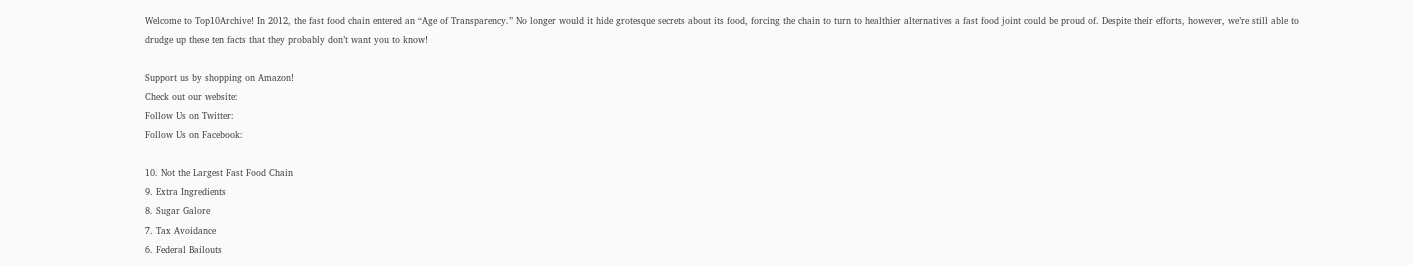Welcome to Top10Archive! In 2012, the fast food chain entered an “Age of Transparency.” No longer would it hide grotesque secrets about its food, forcing the chain to turn to healthier alternatives a fast food joint could be proud of. Despite their efforts, however, we’re still able to drudge up these ten facts that they probably don’t want you to know!

Support us by shopping on Amazon!
Check out our website:
Follow Us on Twitter:
Follow Us on Facebook:

10. Not the Largest Fast Food Chain
9. Extra Ingredients
8. Sugar Galore
7. Tax Avoidance
6. Federal Bailouts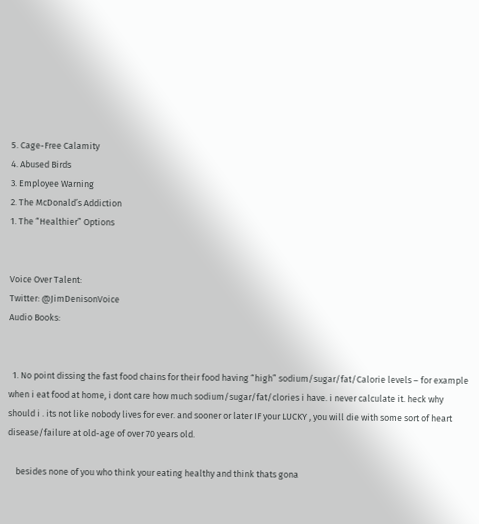5. Cage-Free Calamity
4. Abused Birds
3. Employee Warning
2. The McDonald’s Addiction
1. The “Healthier” Options


Voice Over Talent:
Twitter: @JimDenisonVoice
Audio Books:


  1. No point dissing the fast food chains for their food having “high” sodium/sugar/fat/Calorie levels – for example when i eat food at home, i dont care how much sodium/sugar/fat/clories i have. i never calculate it. heck why should i . its not like nobody lives for ever. and sooner or later IF your LUCKY , you will die with some sort of heart disease/failure at old-age of over 70 years old.

    besides none of you who think your eating healthy and think thats gona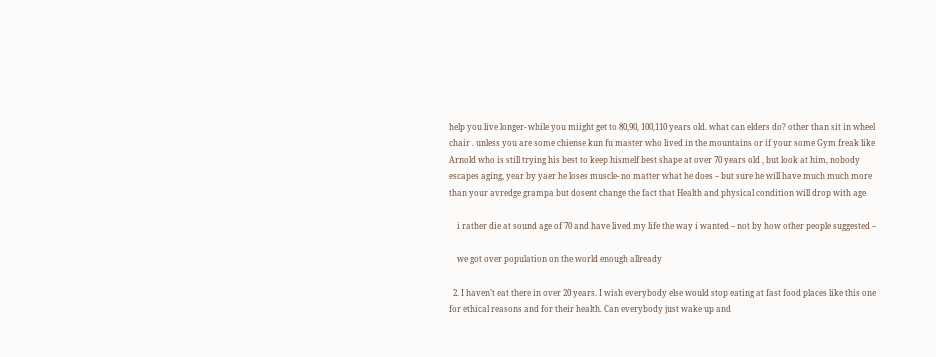help you live longer- while you miight get to 80,90, 100,110 years old. what can elders do? other than sit in wheel chair . unless you are some chiense kun fu master who lived in the mountains or if your some Gym freak like Arnold who is still trying his best to keep hismelf best shape at over 70 years old , but look at him, nobody escapes aging, year by yaer he loses muscle- no matter what he does – but sure he will have much much more than your avredge grampa but dosent change the fact that Health and physical condition will drop with age

    i rather die at sound age of 70 and have lived my life the way i wanted – not by how other people suggested –

    we got over population on the world enough allready

  2. I haven’t eat there in over 20 years. I wish everybody else would stop eating at fast food places like this one for ethical reasons and for their health. Can everybody just wake up and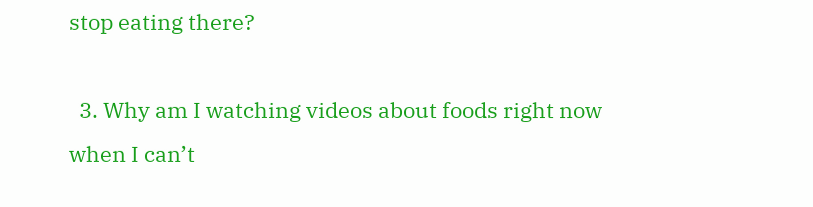stop eating there?

  3. Why am I watching videos about foods right now when I can’t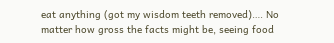eat anything (got my wisdom teeth removed)…. No matter how gross the facts might be, seeing food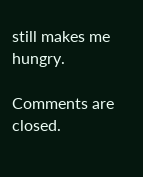still makes me hungry.

Comments are closed.